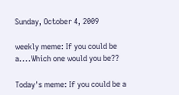Sunday, October 4, 2009

weekly meme: If you could be a....Which one would you be??

Today's meme: If you could be a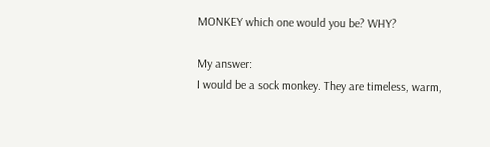MONKEY which one would you be? WHY?

My answer:
I would be a sock monkey. They are timeless, warm,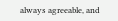always agreeable, and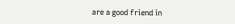are a good friend in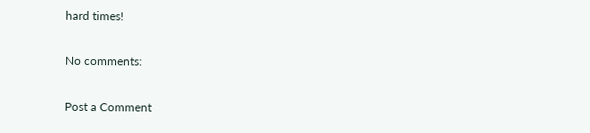hard times!

No comments:

Post a Comment